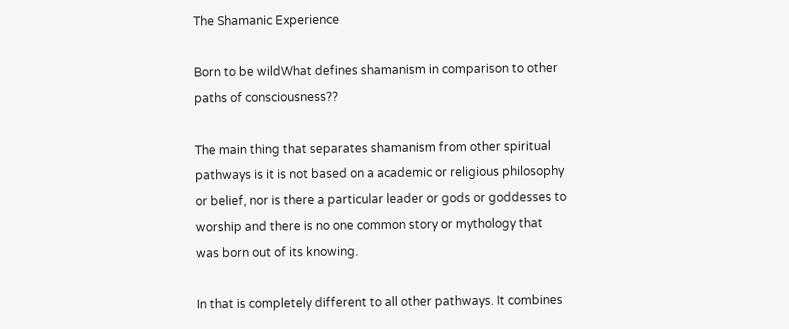The Shamanic Experience

Born to be wildWhat defines shamanism in comparison to other paths of consciousness??

The main thing that separates shamanism from other spiritual pathways is it is not based on a academic or religious philosophy or belief, nor is there a particular leader or gods or goddesses to worship and there is no one common story or mythology that  was born out of its knowing.

In that is completely different to all other pathways. It combines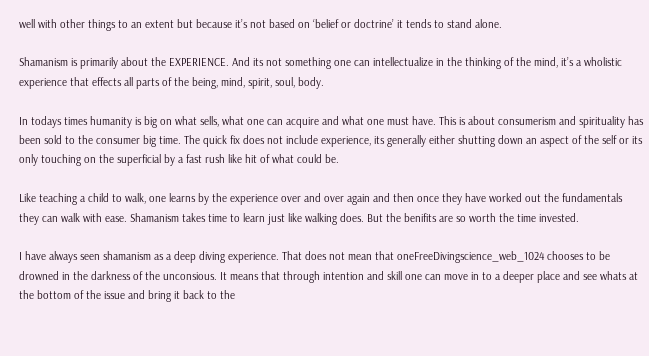well with other things to an extent but because it’s not based on ‘belief or doctrine’ it tends to stand alone.

Shamanism is primarily about the EXPERIENCE. And its not something one can intellectualize in the thinking of the mind, it’s a wholistic experience that effects all parts of the being, mind, spirit, soul, body.

In todays times humanity is big on what sells, what one can acquire and what one must have. This is about consumerism and spirituality has been sold to the consumer big time. The quick fix does not include experience, its generally either shutting down an aspect of the self or its only touching on the superficial by a fast rush like hit of what could be.

Like teaching a child to walk, one learns by the experience over and over again and then once they have worked out the fundamentals they can walk with ease. Shamanism takes time to learn just like walking does. But the benifits are so worth the time invested.

I have always seen shamanism as a deep diving experience. That does not mean that oneFreeDivingscience_web_1024 chooses to be drowned in the darkness of the unconsious. It means that through intention and skill one can move in to a deeper place and see whats at the bottom of the issue and bring it back to the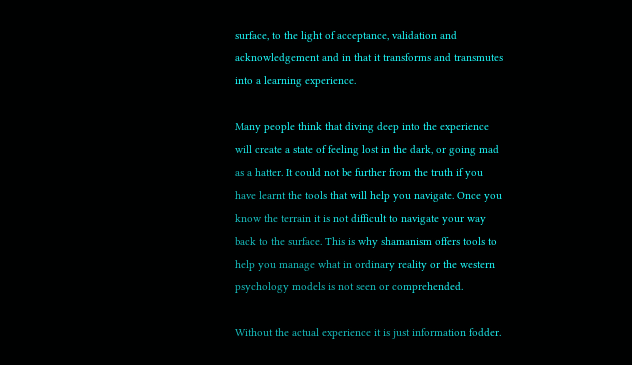surface, to the light of acceptance, validation and acknowledgement and in that it transforms and transmutes into a learning experience.

Many people think that diving deep into the experience will create a state of feeling lost in the dark, or going mad as a hatter. It could not be further from the truth if you have learnt the tools that will help you navigate. Once you know the terrain it is not difficult to navigate your way back to the surface. This is why shamanism offers tools to help you manage what in ordinary reality or the western psychology models is not seen or comprehended.

Without the actual experience it is just information fodder.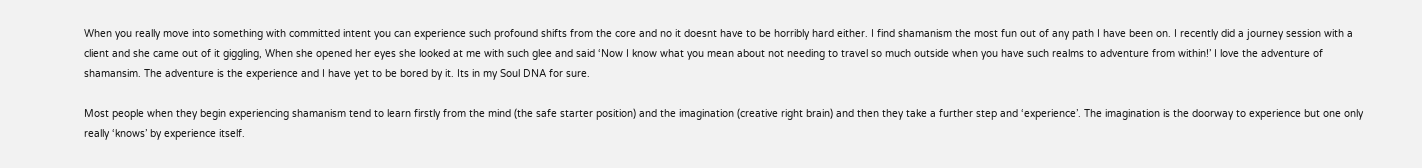When you really move into something with committed intent you can experience such profound shifts from the core and no it doesnt have to be horribly hard either. I find shamanism the most fun out of any path I have been on. I recently did a journey session with a client and she came out of it giggling, When she opened her eyes she looked at me with such glee and said ‘Now I know what you mean about not needing to travel so much outside when you have such realms to adventure from within!’ I love the adventure of shamansim. The adventure is the experience and I have yet to be bored by it. Its in my Soul DNA for sure.

Most people when they begin experiencing shamanism tend to learn firstly from the mind (the safe starter position) and the imagination (creative right brain) and then they take a further step and ‘experience’. The imagination is the doorway to experience but one only really ‘knows’ by experience itself.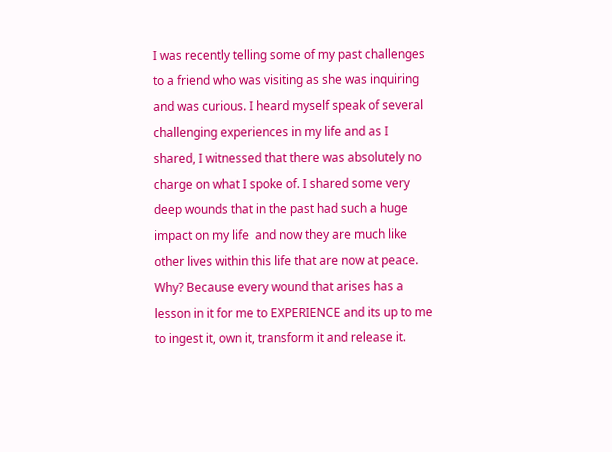I was recently telling some of my past challenges to a friend who was visiting as she was inquiring and was curious. I heard myself speak of several challenging experiences in my life and as I shared, I witnessed that there was absolutely no charge on what I spoke of. I shared some very deep wounds that in the past had such a huge impact on my life  and now they are much like other lives within this life that are now at peace. Why? Because every wound that arises has a lesson in it for me to EXPERIENCE and its up to me to ingest it, own it, transform it and release it.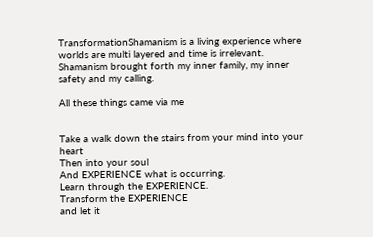TransformationShamanism is a living experience where worlds are multi layered and time is irrelevant.
Shamanism brought forth my inner family, my inner safety and my calling.

All these things came via me


Take a walk down the stairs from your mind into your heart
Then into your soul
And EXPERIENCE what is occurring.
Learn through the EXPERIENCE.
Transform the EXPERIENCE
and let it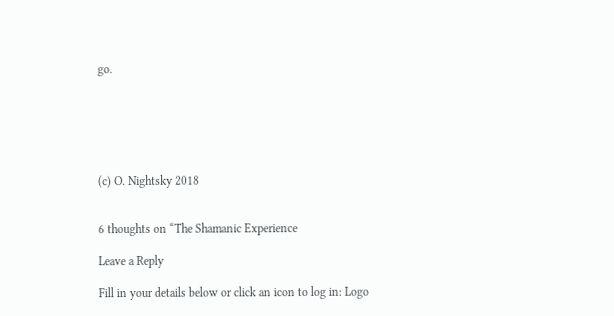go.






(c) O. Nightsky 2018


6 thoughts on “The Shamanic Experience

Leave a Reply

Fill in your details below or click an icon to log in: Logo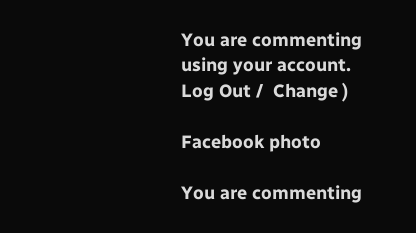You are commenting using your account. Log Out /  Change )

Facebook photo

You are commenting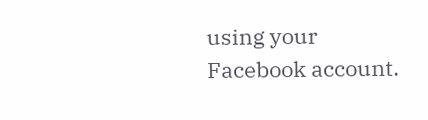using your Facebook account.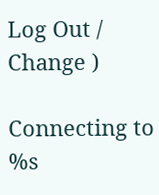Log Out /  Change )

Connecting to %s